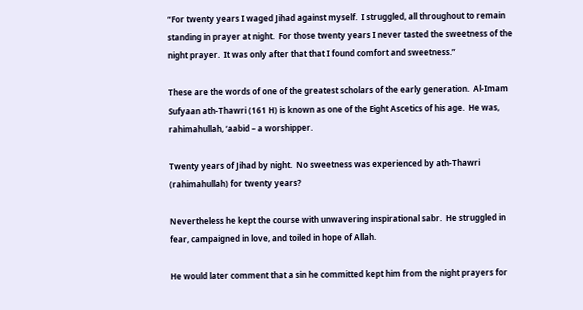“For twenty years I waged Jihad against myself.  I struggled, all throughout to remain standing in prayer at night.  For those twenty years I never tasted the sweetness of the night prayer.  It was only after that that I found comfort and sweetness.”

These are the words of one of the greatest scholars of the early generation.  Al-Imam Sufyaan ath-Thawri (161 H) is known as one of the Eight Ascetics of his age.  He was, rahimahullah, ‘aabid – a worshipper.

Twenty years of Jihad by night.  No sweetness was experienced by ath-Thawri (rahimahullah) for twenty years?

Nevertheless he kept the course with unwavering inspirational sabr.  He struggled in fear, campaigned in love, and toiled in hope of Allah.

He would later comment that a sin he committed kept him from the night prayers for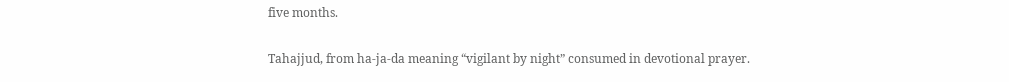five months.

Tahajjud, from ha-ja-da meaning “vigilant by night” consumed in devotional prayer.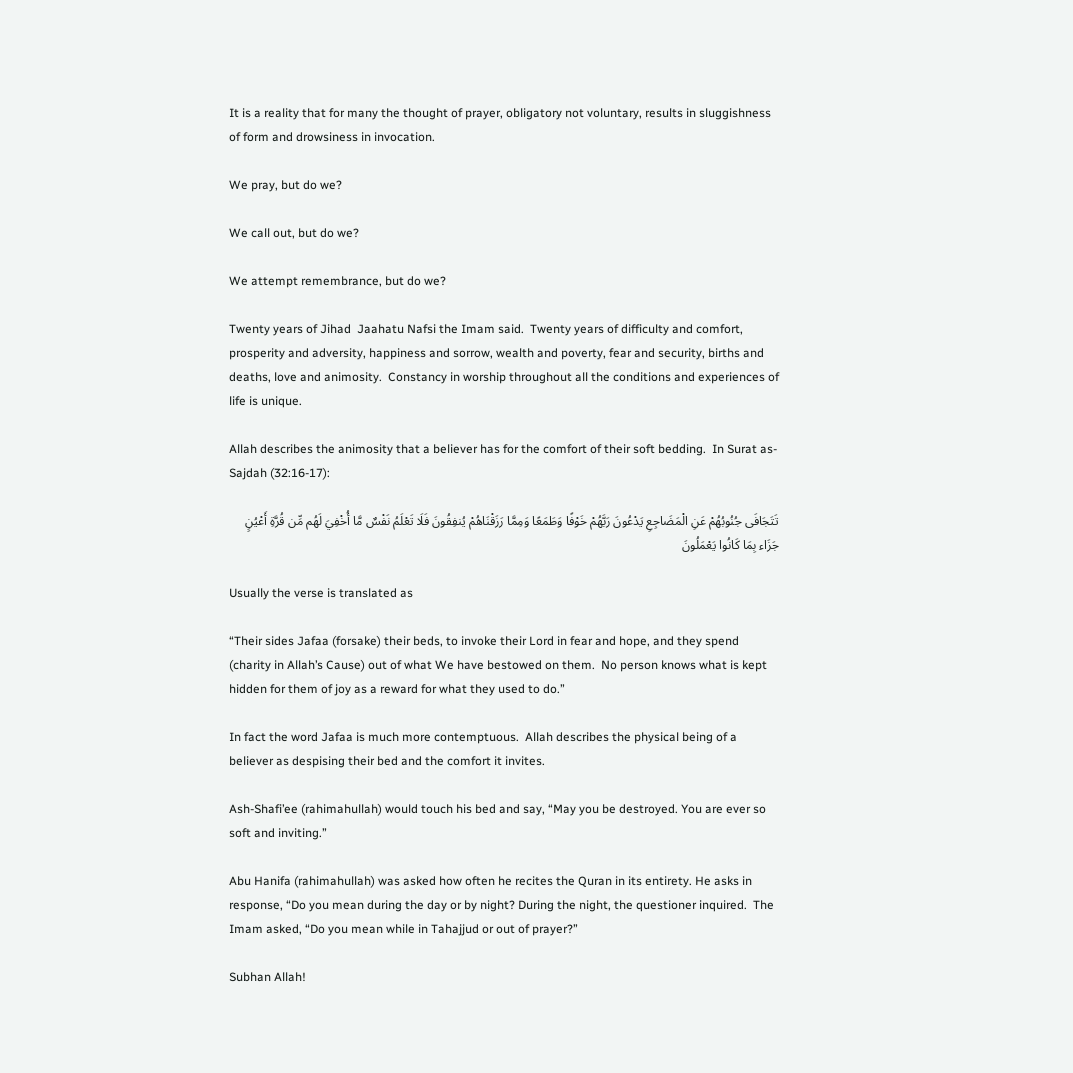It is a reality that for many the thought of prayer, obligatory not voluntary, results in sluggishness of form and drowsiness in invocation.

We pray, but do we?

We call out, but do we?

We attempt remembrance, but do we?

Twenty years of Jihad  Jaahatu Nafsi the Imam said.  Twenty years of difficulty and comfort, prosperity and adversity, happiness and sorrow, wealth and poverty, fear and security, births and deaths, love and animosity.  Constancy in worship throughout all the conditions and experiences of life is unique.

Allah describes the animosity that a believer has for the comfort of their soft bedding.  In Surat as-Sajdah (32:16-17):

تَتَجَافَى جُنُوبُهُمْ عَنِ الْمَضَاجِعِ يَدْعُونَ رَبَّهُمْ خَوْفًا وَطَمَعًا وَمِمَّا رَزَقْنَاهُمْ يُنفِقُونَ فَلَا تَعْلَمُ نَفْسٌ مَّا أُخْفِيَ لَهُم مِّن قُرَّةِ أَعْيُنٍ جَزَاء بِمَا كَانُوا يَعْمَلُونَ

Usually the verse is translated as

“Their sides Jafaa (forsake) their beds, to invoke their Lord in fear and hope, and they spend (charity in Allah’s Cause) out of what We have bestowed on them.  No person knows what is kept hidden for them of joy as a reward for what they used to do.”

In fact the word Jafaa is much more contemptuous.  Allah describes the physical being of a believer as despising their bed and the comfort it invites.

Ash-Shafi’ee (rahimahullah) would touch his bed and say, “May you be destroyed. You are ever so soft and inviting.”

Abu Hanifa (rahimahullah) was asked how often he recites the Quran in its entirety. He asks in response, “Do you mean during the day or by night? During the night, the questioner inquired.  The Imam asked, “Do you mean while in Tahajjud or out of prayer?”

Subhan Allah!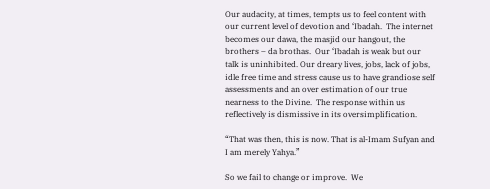Our audacity, at times, tempts us to feel content with our current level of devotion and ‘Ibadah.  The internet becomes our dawa, the masjid our hangout, the brothers – da brothas.  Our ‘Ibadah is weak but our talk is uninhibited. Our dreary lives, jobs, lack of jobs, idle free time and stress cause us to have grandiose self assessments and an over estimation of our true nearness to the Divine.  The response within us reflectively is dismissive in its oversimplification.

“That was then, this is now. That is al-Imam Sufyan and I am merely Yahya.”

So we fail to change or improve.  We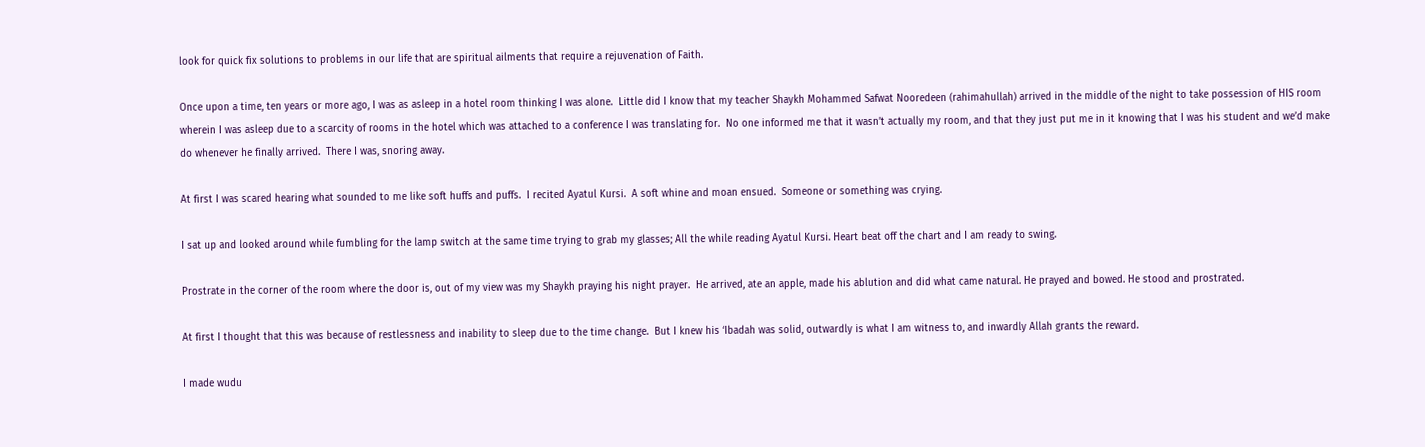look for quick fix solutions to problems in our life that are spiritual ailments that require a rejuvenation of Faith.

Once upon a time, ten years or more ago, I was as asleep in a hotel room thinking I was alone.  Little did I know that my teacher Shaykh Mohammed Safwat Nooredeen (rahimahullah) arrived in the middle of the night to take possession of HIS room wherein I was asleep due to a scarcity of rooms in the hotel which was attached to a conference I was translating for.  No one informed me that it wasn’t actually my room, and that they just put me in it knowing that I was his student and we’d make do whenever he finally arrived.  There I was, snoring away.

At first I was scared hearing what sounded to me like soft huffs and puffs.  I recited Ayatul Kursi.  A soft whine and moan ensued.  Someone or something was crying.

I sat up and looked around while fumbling for the lamp switch at the same time trying to grab my glasses; All the while reading Ayatul Kursi. Heart beat off the chart and I am ready to swing.

Prostrate in the corner of the room where the door is, out of my view was my Shaykh praying his night prayer.  He arrived, ate an apple, made his ablution and did what came natural. He prayed and bowed. He stood and prostrated.

At first I thought that this was because of restlessness and inability to sleep due to the time change.  But I knew his ‘Ibadah was solid, outwardly is what I am witness to, and inwardly Allah grants the reward.

I made wudu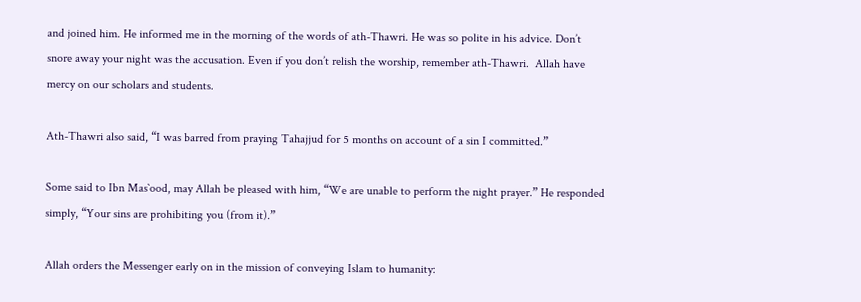and joined him. He informed me in the morning of the words of ath-Thawri. He was so polite in his advice. Don’t snore away your night was the accusation. Even if you don’t relish the worship, remember ath-Thawri.  Allah have mercy on our scholars and students.

Ath-Thawri also said, “I was barred from praying Tahajjud for 5 months on account of a sin I committed.”

Some said to Ibn Mas`ood, may Allah be pleased with him, “We are unable to perform the night prayer.” He responded simply, “Your sins are prohibiting you (from it).”

Allah orders the Messenger early on in the mission of conveying Islam to humanity: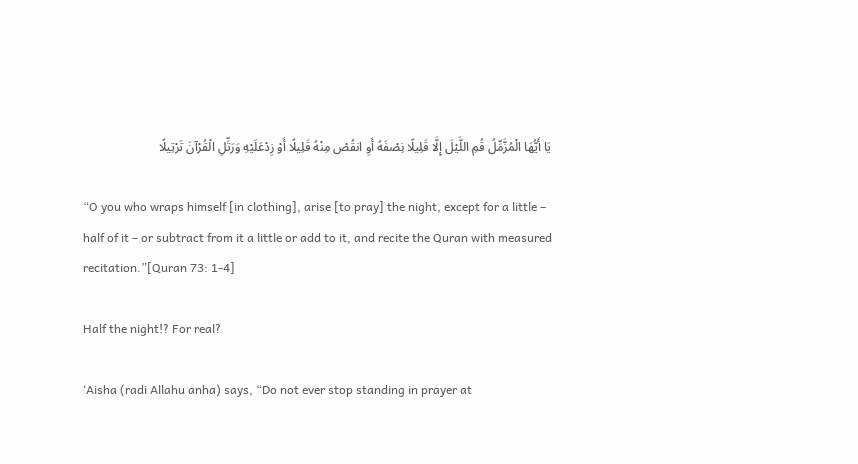يَا أَيُّهَا الْمُزَّمِّلُ قُمِ اللَّيْلَ إِلَّا قَلِيلًا نِصْفَهُ أَوِ انقُصْ مِنْهُ قَلِيلًا أَوْ زِدْعَلَيْهِ وَرَتِّلِ الْقُرْآنَ تَرْتِيلًا

“O you who wraps himself [in clothing], arise [to pray] the night, except for a little – half of it – or subtract from it a little or add to it, and recite the Quran with measured recitation.”[Quran 73: 1-4]

Half the night!? For real?

‘Aisha (radi Allahu anha) says, “Do not ever stop standing in prayer at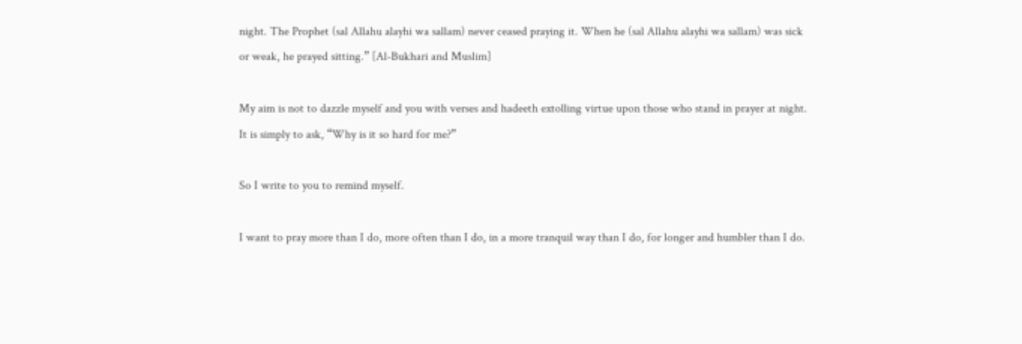night. The Prophet (sal Allahu alayhi wa sallam) never ceased praying it. When he (sal Allahu alayhi wa sallam) was sick or weak, he prayed sitting.” [Al-Bukhari and Muslim]

My aim is not to dazzle myself and you with verses and hadeeth extolling virtue upon those who stand in prayer at night.  It is simply to ask, “Why is it so hard for me?”

So I write to you to remind myself.

I want to pray more than I do, more often than I do, in a more tranquil way than I do, for longer and humbler than I do.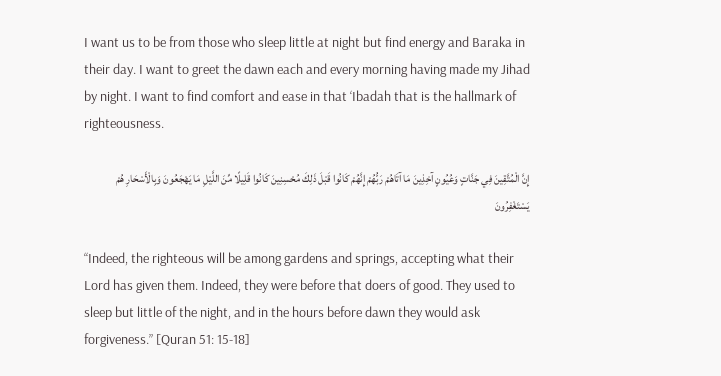I want us to be from those who sleep little at night but find energy and Baraka in their day. I want to greet the dawn each and every morning having made my Jihad by night. I want to find comfort and ease in that ‘Ibadah that is the hallmark of righteousness.

إِنَّ الْمُتَّقِينَ فِي جَنَّاتٍ وَعُيُونٍ آخِذِينَ مَا آتَاهُمْ رَبُّهُمْ إِنَّهُمْ كَانُوا قَبْلَ ذَلِكَ مُحْسِنِينَ كَانُوا قَلِيلًا مِّنَ اللَّيْلِ مَا يَهْجَعُونَ وَبِالْأَسْحَارِ هُمْ يَسْتَغْفِرُونَ

“Indeed, the righteous will be among gardens and springs, accepting what their Lord has given them. Indeed, they were before that doers of good. They used to sleep but little of the night, and in the hours before dawn they would ask forgiveness.” [Quran 51: 15-18]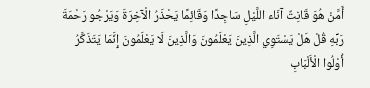أَمَّنْ هُوَ قَانِتٌ آنَاء اللَّيْلِ سَاجِدًا وَقَائِمًا يَحْذَرُ الْآخِرَةَ وَيَرْجُو رَحْمَةَ رَبِّهِ قُلْ هَلْ يَسْتَوِي الَّذِينَ يَعْلَمُونَ وَالَّذِينَ لَا يَعْلَمُونَ إِنَّمَا يَتَذَكَّرُ أُوْلُوا الْأَلْبَابِ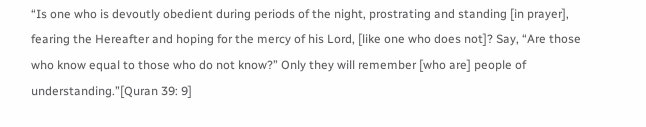“Is one who is devoutly obedient during periods of the night, prostrating and standing [in prayer], fearing the Hereafter and hoping for the mercy of his Lord, [like one who does not]? Say, “Are those who know equal to those who do not know?” Only they will remember [who are] people of understanding.”[Quran 39: 9]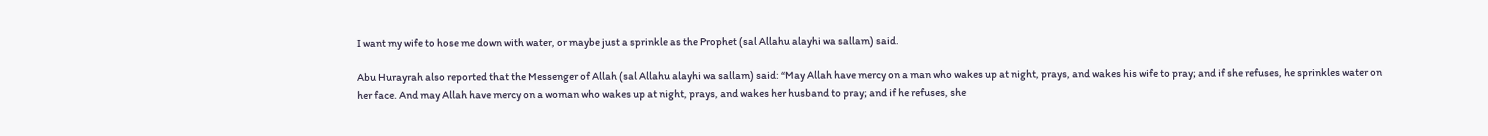I want my wife to hose me down with water, or maybe just a sprinkle as the Prophet (sal Allahu alayhi wa sallam) said.

Abu Hurayrah also reported that the Messenger of Allah (sal Allahu alayhi wa sallam) said: “May Allah have mercy on a man who wakes up at night, prays, and wakes his wife to pray; and if she refuses, he sprinkles water on her face. And may Allah have mercy on a woman who wakes up at night, prays, and wakes her husband to pray; and if he refuses, she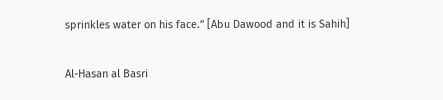sprinkles water on his face.” [Abu Dawood and it is Sahih]

Al-Hasan al Basri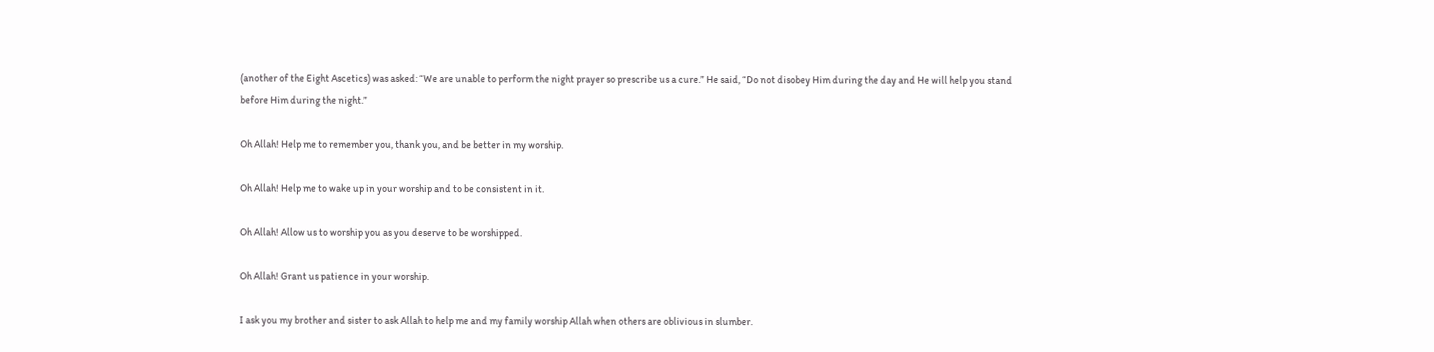(another of the Eight Ascetics) was asked: “We are unable to perform the night prayer so prescribe us a cure.” He said, “Do not disobey Him during the day and He will help you stand before Him during the night.”

Oh Allah! Help me to remember you, thank you, and be better in my worship.

Oh Allah! Help me to wake up in your worship and to be consistent in it.

Oh Allah! Allow us to worship you as you deserve to be worshipped.

Oh Allah! Grant us patience in your worship.

I ask you my brother and sister to ask Allah to help me and my family worship Allah when others are oblivious in slumber.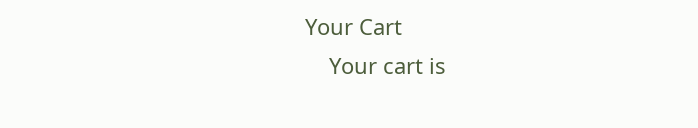Your Cart
    Your cart is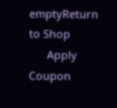emptyReturn to Shop
      Apply Coupon